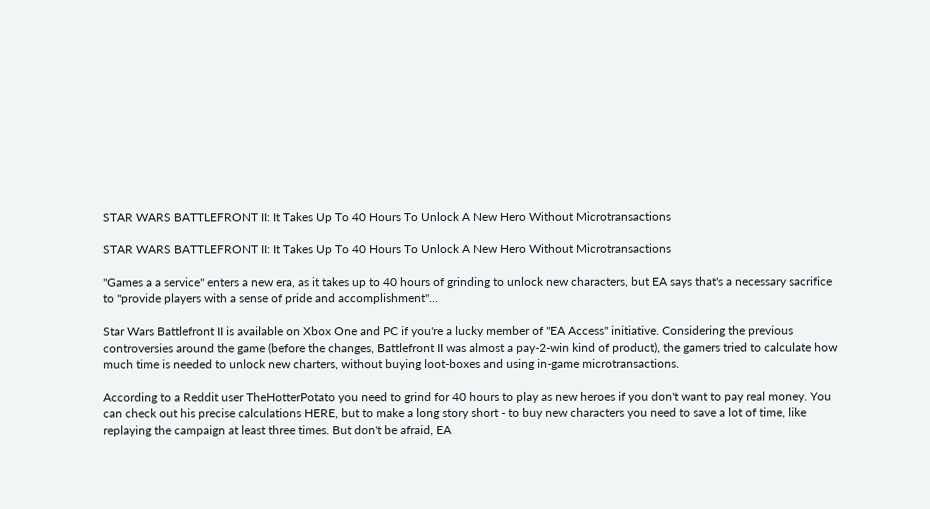STAR WARS BATTLEFRONT II: It Takes Up To 40 Hours To Unlock A New Hero Without Microtransactions

STAR WARS BATTLEFRONT II: It Takes Up To 40 Hours To Unlock A New Hero Without Microtransactions

"Games a a service" enters a new era, as it takes up to 40 hours of grinding to unlock new characters, but EA says that's a necessary sacrifice to "provide players with a sense of pride and accomplishment"...

Star Wars Battlefront II is available on Xbox One and PC if you're a lucky member of "EA Access" initiative. Considering the previous controversies around the game (before the changes, Battlefront II was almost a pay-2-win kind of product), the gamers tried to calculate how much time is needed to unlock new charters, without buying loot-boxes and using in-game microtransactions.

According to a Reddit user TheHotterPotato you need to grind for 40 hours to play as new heroes if you don't want to pay real money. You can check out his precise calculations HERE, but to make a long story short - to buy new characters you need to save a lot of time, like replaying the campaign at least three times. But don't be afraid, EA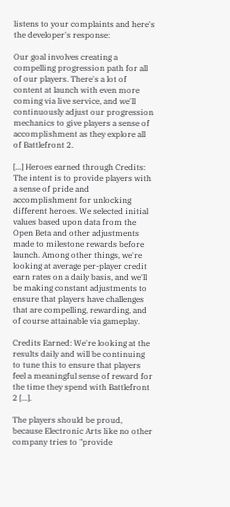listens to your complaints and here's the developer's response:

Our goal involves creating a compelling progression path for all of our players. There's a lot of content at launch with even more coming via live service, and we'll continuously adjust our progression mechanics to give players a sense of accomplishment as they explore all of Battlefront 2.

[...] Heroes earned through Credits: The intent is to provide players with a sense of pride and accomplishment for unlocking different heroes. We selected initial values based upon data from the Open Beta and other adjustments made to milestone rewards before launch. Among other things, we're looking at average per-player credit earn rates on a daily basis, and we'll be making constant adjustments to ensure that players have challenges that are compelling, rewarding, and of course attainable via gameplay.

Credits Earned: We're looking at the results daily and will be continuing to tune this to ensure that players feel a meaningful sense of reward for the time they spend with Battlefront 2 [...].

The players should be proud, because Electronic Arts like no other company tries to "provide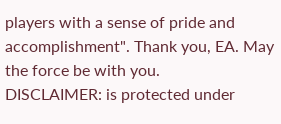players with a sense of pride and accomplishment". Thank you, EA. May the force be with you.
DISCLAIMER: is protected under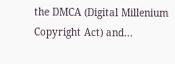the DMCA (Digital Millenium Copyright Act) and...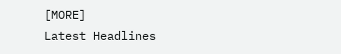[MORE]
Latest Headlines